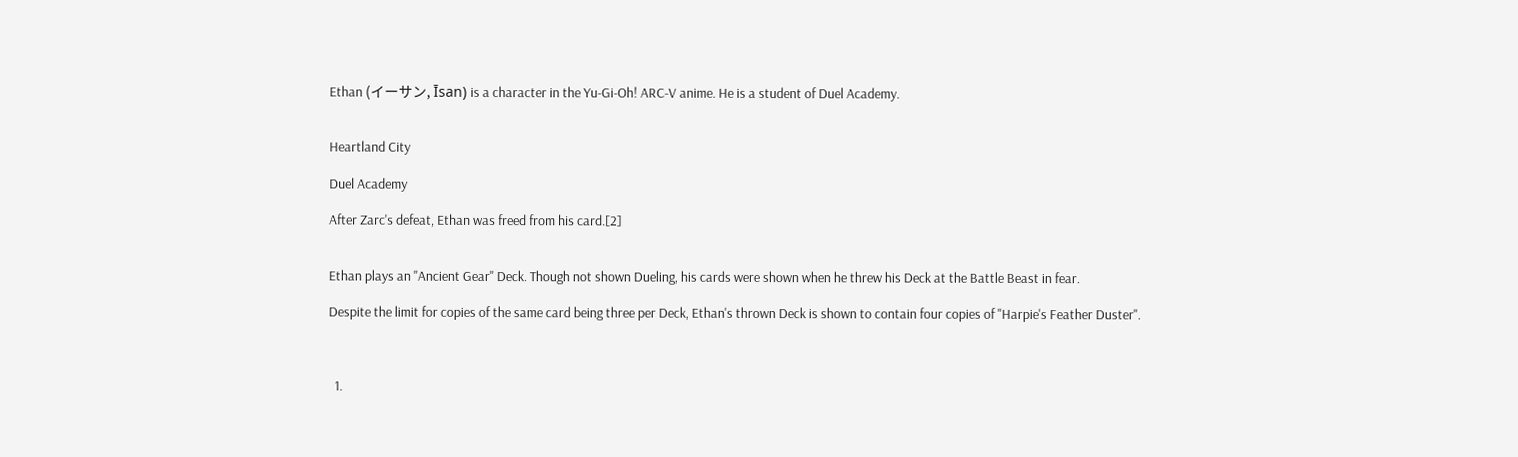Ethan (イーサン, Īsan) is a character in the Yu-Gi-Oh! ARC-V anime. He is a student of Duel Academy.


Heartland City

Duel Academy

After Zarc's defeat, Ethan was freed from his card.[2]


Ethan plays an "Ancient Gear" Deck. Though not shown Dueling, his cards were shown when he threw his Deck at the Battle Beast in fear.

Despite the limit for copies of the same card being three per Deck, Ethan's thrown Deck is shown to contain four copies of "Harpie's Feather Duster".



  1.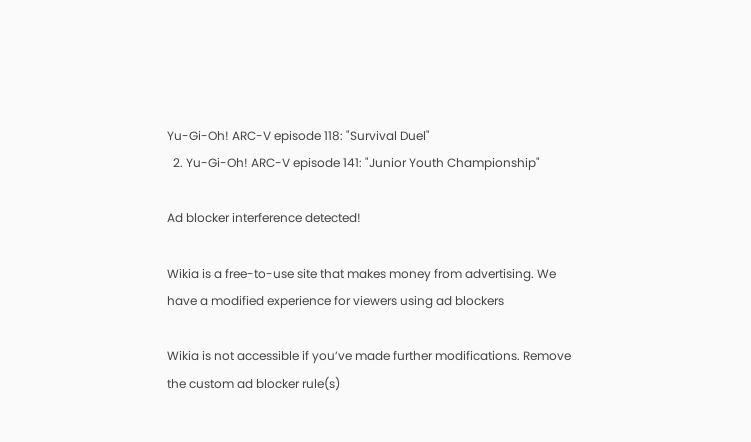Yu-Gi-Oh! ARC-V episode 118: "Survival Duel"
  2. Yu-Gi-Oh! ARC-V episode 141: "Junior Youth Championship"

Ad blocker interference detected!

Wikia is a free-to-use site that makes money from advertising. We have a modified experience for viewers using ad blockers

Wikia is not accessible if you’ve made further modifications. Remove the custom ad blocker rule(s)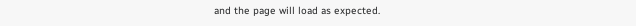and the page will load as expected.